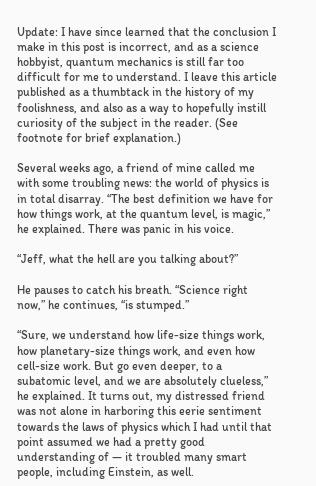Update: I have since learned that the conclusion I make in this post is incorrect, and as a science hobbyist, quantum mechanics is still far too difficult for me to understand. I leave this article published as a thumbtack in the history of my foolishness, and also as a way to hopefully instill curiosity of the subject in the reader. (See footnote for brief explanation.)

Several weeks ago, a friend of mine called me with some troubling news: the world of physics is in total disarray. “The best definition we have for how things work, at the quantum level, is magic,” he explained. There was panic in his voice.

“Jeff, what the hell are you talking about?”

He pauses to catch his breath. “Science right now,” he continues, “is stumped.”

“Sure, we understand how life-size things work, how planetary-size things work, and even how cell-size work. But go even deeper, to a subatomic level, and we are absolutely clueless,” he explained. It turns out, my distressed friend was not alone in harboring this eerie sentiment towards the laws of physics which I had until that point assumed we had a pretty good understanding of — it troubled many smart people, including Einstein, as well.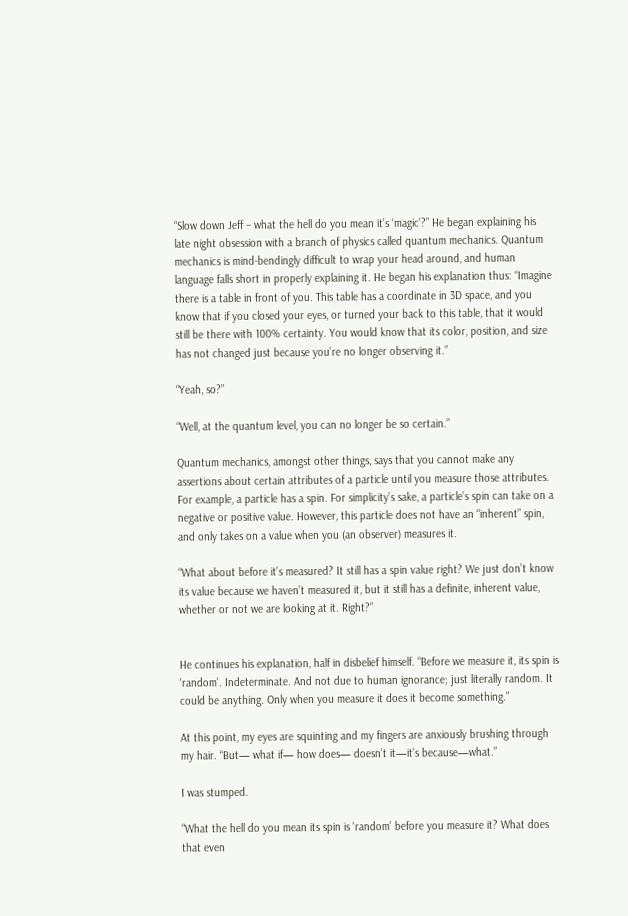“Slow down Jeff – what the hell do you mean it’s ‘magic’?” He began explaining his late night obsession with a branch of physics called quantum mechanics. Quantum mechanics is mind-bendingly difficult to wrap your head around, and human language falls short in properly explaining it. He began his explanation thus: “Imagine there is a table in front of you. This table has a coordinate in 3D space, and you know that if you closed your eyes, or turned your back to this table, that it would still be there with 100% certainty. You would know that its color, position, and size has not changed just because you’re no longer observing it.”

“Yeah, so?”

“Well, at the quantum level, you can no longer be so certain.”

Quantum mechanics, amongst other things, says that you cannot make any assertions about certain attributes of a particle until you measure those attributes. For example, a particle has a spin. For simplicity’s sake, a particle’s spin can take on a negative or positive value. However, this particle does not have an “inherent” spin, and only takes on a value when you (an observer) measures it.

“What about before it’s measured? It still has a spin value right? We just don’t know its value because we haven’t measured it, but it still has a definite, inherent value, whether or not we are looking at it. Right?”


He continues his explanation, half in disbelief himself. “Before we measure it, its spin is ‘random’. Indeterminate. And not due to human ignorance; just literally random. It could be anything. Only when you measure it does it become something.”

At this point, my eyes are squinting and my fingers are anxiously brushing through my hair. “But— what if— how does— doesn’t it—it’s because—what.”

I was stumped.

“What the hell do you mean its spin is ‘random’ before you measure it? What does that even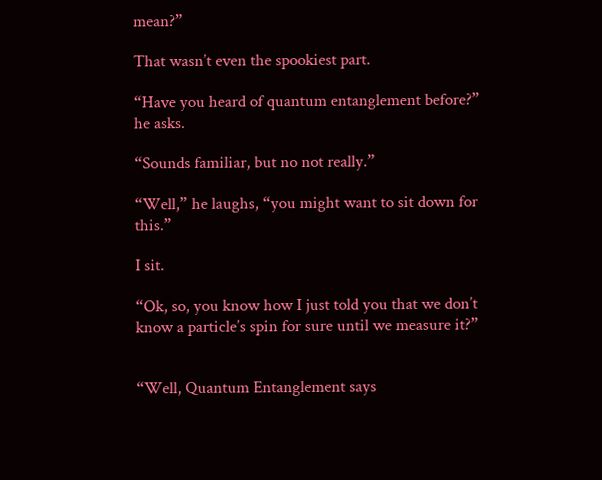mean?”

That wasn’t even the spookiest part.

“Have you heard of quantum entanglement before?” he asks.

“Sounds familiar, but no not really.”

“Well,” he laughs, “you might want to sit down for this.”

I sit.

“Ok, so, you know how I just told you that we don’t know a particle’s spin for sure until we measure it?”


“Well, Quantum Entanglement says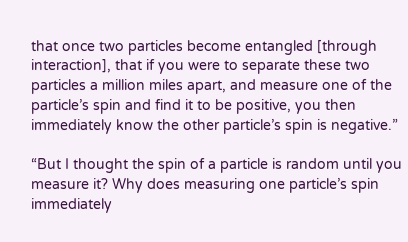that once two particles become entangled [through interaction], that if you were to separate these two particles a million miles apart, and measure one of the particle’s spin and find it to be positive, you then immediately know the other particle’s spin is negative.”

“But I thought the spin of a particle is random until you measure it? Why does measuring one particle’s spin immediately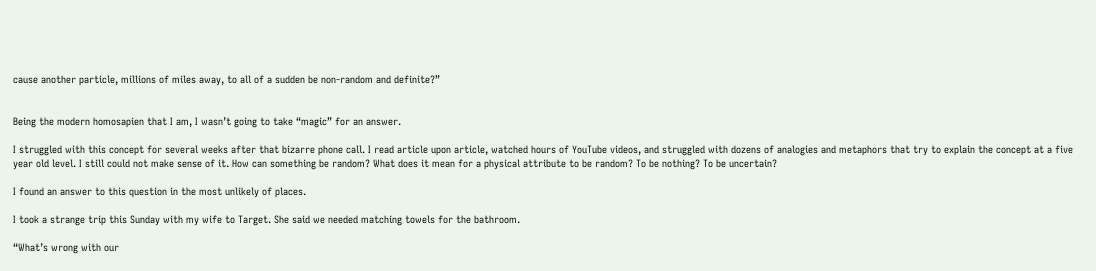cause another particle, millions of miles away, to all of a sudden be non-random and definite?”


Being the modern homosapien that I am, I wasn’t going to take “magic” for an answer.

I struggled with this concept for several weeks after that bizarre phone call. I read article upon article, watched hours of YouTube videos, and struggled with dozens of analogies and metaphors that try to explain the concept at a five year old level. I still could not make sense of it. How can something be random? What does it mean for a physical attribute to be random? To be nothing? To be uncertain?

I found an answer to this question in the most unlikely of places.

I took a strange trip this Sunday with my wife to Target. She said we needed matching towels for the bathroom.

“What’s wrong with our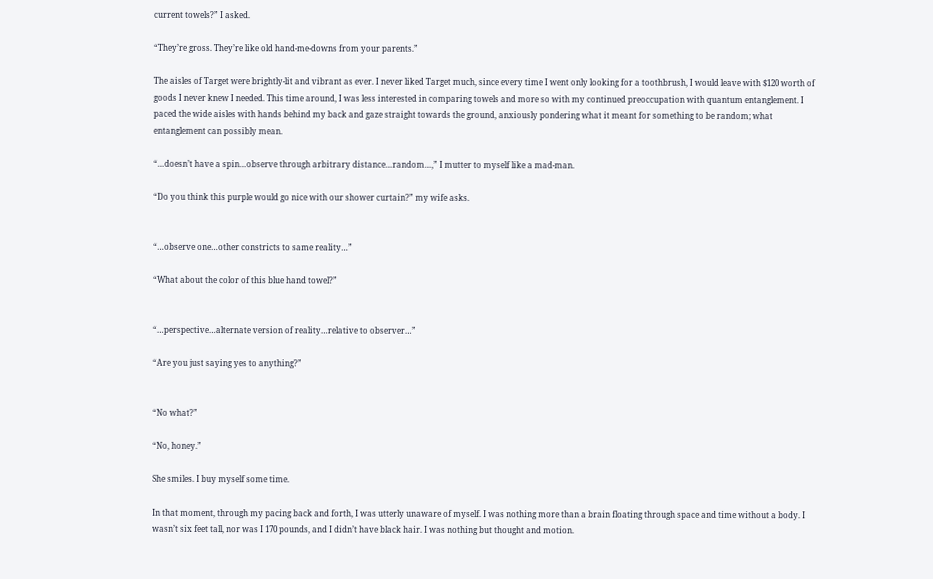current towels?” I asked.

“They’re gross. They’re like old hand-me-downs from your parents.”

The aisles of Target were brightly-lit and vibrant as ever. I never liked Target much, since every time I went only looking for a toothbrush, I would leave with $120 worth of goods I never knew I needed. This time around, I was less interested in comparing towels and more so with my continued preoccupation with quantum entanglement. I paced the wide aisles with hands behind my back and gaze straight towards the ground, anxiously pondering what it meant for something to be random; what entanglement can possibly mean.

“…doesn’t have a spin…observe through arbitrary distance…random…,” I mutter to myself like a mad-man.

“Do you think this purple would go nice with our shower curtain?” my wife asks.


“…observe one…other constricts to same reality…”

“What about the color of this blue hand towel?”


“…perspective…alternate version of reality…relative to observer…”

“Are you just saying yes to anything?”


“No what?”

“No, honey.”

She smiles. I buy myself some time.

In that moment, through my pacing back and forth, I was utterly unaware of myself. I was nothing more than a brain floating through space and time without a body. I wasn’t six feet tall, nor was I 170 pounds, and I didn’t have black hair. I was nothing but thought and motion.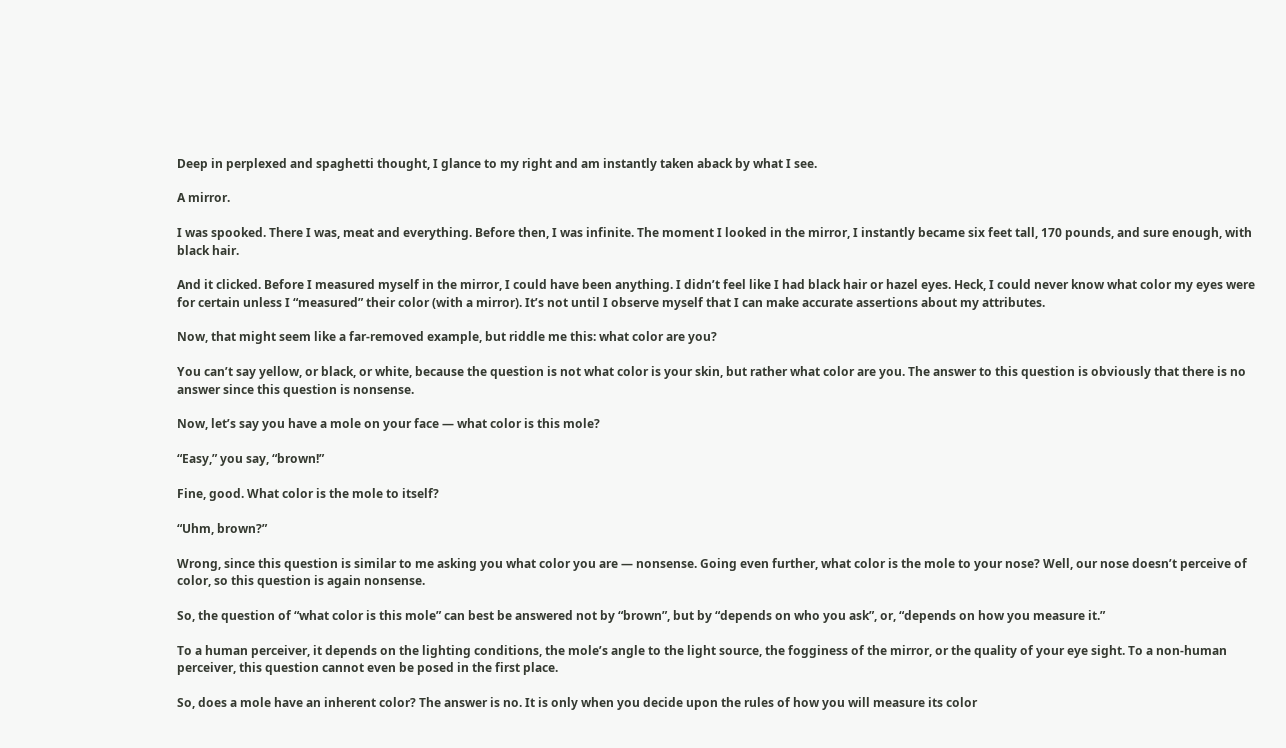Deep in perplexed and spaghetti thought, I glance to my right and am instantly taken aback by what I see.

A mirror.

I was spooked. There I was, meat and everything. Before then, I was infinite. The moment I looked in the mirror, I instantly became six feet tall, 170 pounds, and sure enough, with black hair.

And it clicked. Before I measured myself in the mirror, I could have been anything. I didn’t feel like I had black hair or hazel eyes. Heck, I could never know what color my eyes were for certain unless I “measured” their color (with a mirror). It’s not until I observe myself that I can make accurate assertions about my attributes.

Now, that might seem like a far-removed example, but riddle me this: what color are you?

You can’t say yellow, or black, or white, because the question is not what color is your skin, but rather what color are you. The answer to this question is obviously that there is no answer since this question is nonsense.

Now, let’s say you have a mole on your face — what color is this mole?

“Easy,” you say, “brown!”

Fine, good. What color is the mole to itself?

“Uhm, brown?”

Wrong, since this question is similar to me asking you what color you are — nonsense. Going even further, what color is the mole to your nose? Well, our nose doesn’t perceive of color, so this question is again nonsense.

So, the question of “what color is this mole” can best be answered not by “brown”, but by “depends on who you ask”, or, “depends on how you measure it.”

To a human perceiver, it depends on the lighting conditions, the mole’s angle to the light source, the fogginess of the mirror, or the quality of your eye sight. To a non-human perceiver, this question cannot even be posed in the first place.

So, does a mole have an inherent color? The answer is no. It is only when you decide upon the rules of how you will measure its color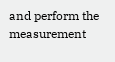and perform the measurement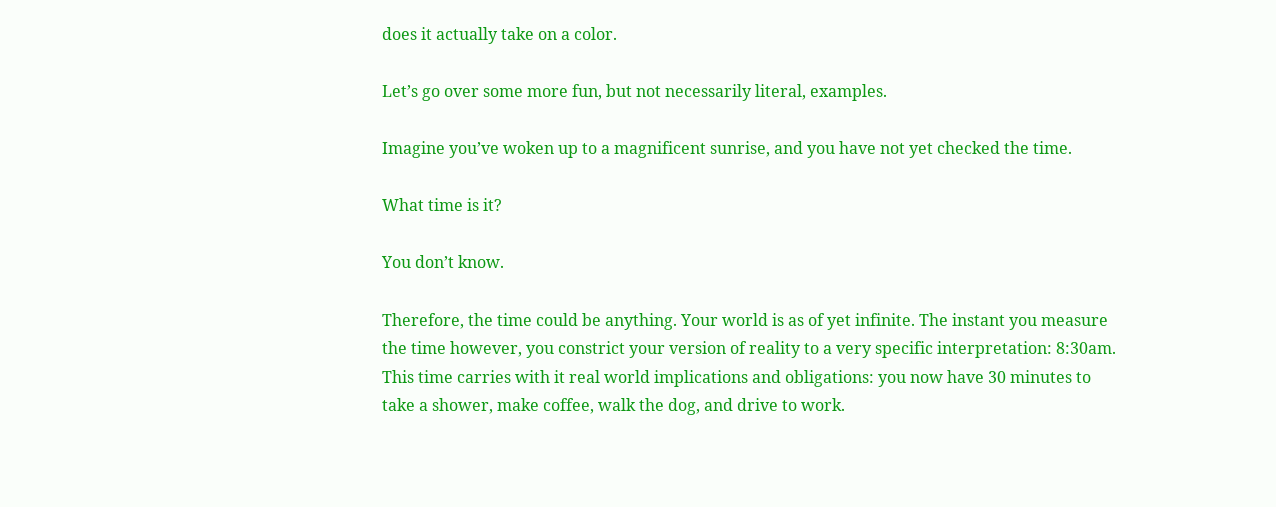does it actually take on a color.

Let’s go over some more fun, but not necessarily literal, examples.

Imagine you’ve woken up to a magnificent sunrise, and you have not yet checked the time.

What time is it?

You don’t know.

Therefore, the time could be anything. Your world is as of yet infinite. The instant you measure the time however, you constrict your version of reality to a very specific interpretation: 8:30am. This time carries with it real world implications and obligations: you now have 30 minutes to take a shower, make coffee, walk the dog, and drive to work.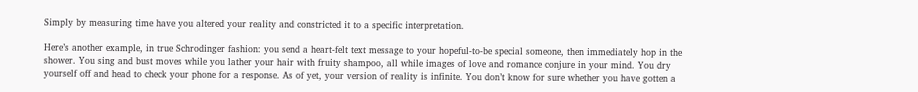Simply by measuring time have you altered your reality and constricted it to a specific interpretation.

Here’s another example, in true Schrodinger fashion: you send a heart-felt text message to your hopeful-to-be special someone, then immediately hop in the shower. You sing and bust moves while you lather your hair with fruity shampoo, all while images of love and romance conjure in your mind. You dry yourself off and head to check your phone for a response. As of yet, your version of reality is infinite. You don’t know for sure whether you have gotten a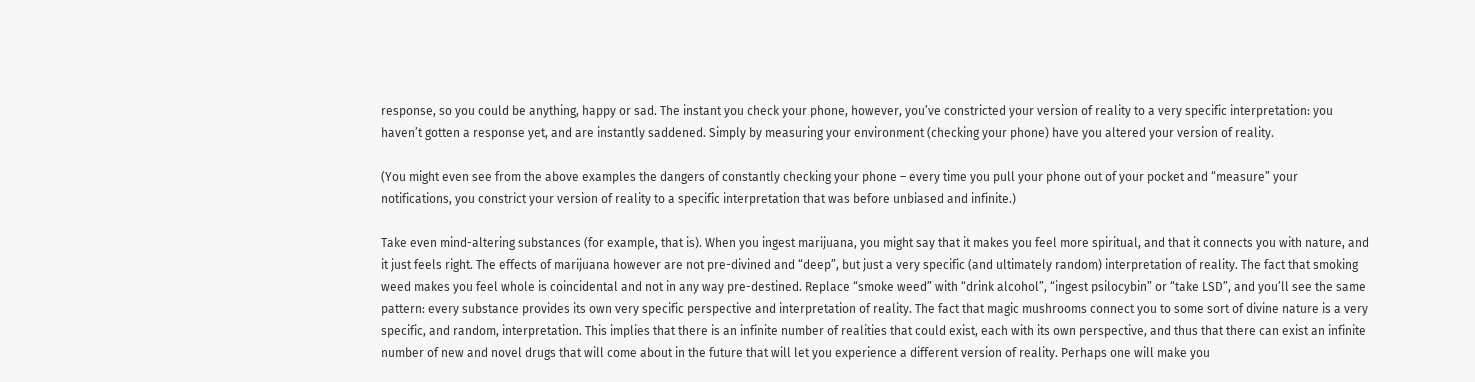response, so you could be anything, happy or sad. The instant you check your phone, however, you’ve constricted your version of reality to a very specific interpretation: you haven’t gotten a response yet, and are instantly saddened. Simply by measuring your environment (checking your phone) have you altered your version of reality.

(You might even see from the above examples the dangers of constantly checking your phone – every time you pull your phone out of your pocket and “measure” your notifications, you constrict your version of reality to a specific interpretation that was before unbiased and infinite.)

Take even mind-altering substances (for example, that is). When you ingest marijuana, you might say that it makes you feel more spiritual, and that it connects you with nature, and it just feels right. The effects of marijuana however are not pre-divined and “deep”, but just a very specific (and ultimately random) interpretation of reality. The fact that smoking weed makes you feel whole is coincidental and not in any way pre-destined. Replace “smoke weed” with “drink alcohol”, “ingest psilocybin” or “take LSD”, and you’ll see the same pattern: every substance provides its own very specific perspective and interpretation of reality. The fact that magic mushrooms connect you to some sort of divine nature is a very specific, and random, interpretation. This implies that there is an infinite number of realities that could exist, each with its own perspective, and thus that there can exist an infinite number of new and novel drugs that will come about in the future that will let you experience a different version of reality. Perhaps one will make you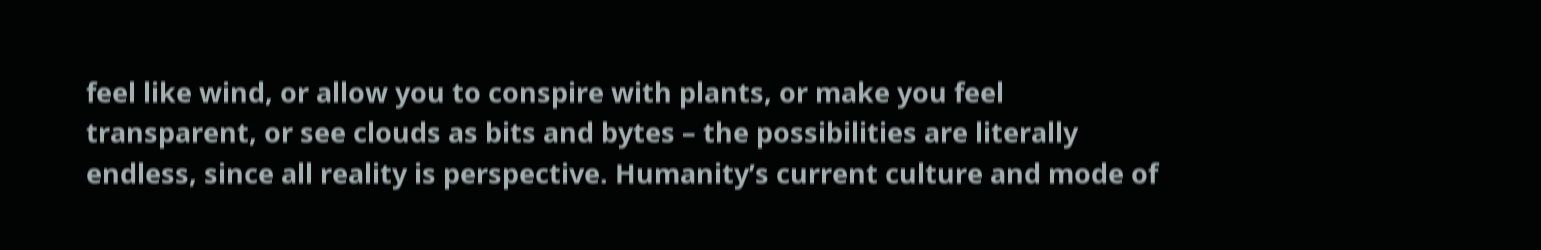feel like wind, or allow you to conspire with plants, or make you feel transparent, or see clouds as bits and bytes – the possibilities are literally endless, since all reality is perspective. Humanity’s current culture and mode of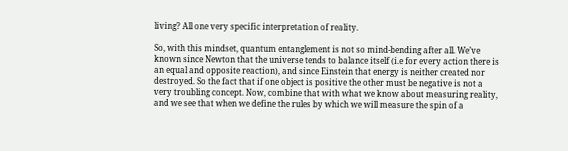living? All one very specific interpretation of reality.

So, with this mindset, quantum entanglement is not so mind-bending after all. We’ve known since Newton that the universe tends to balance itself (i.e for every action there is an equal and opposite reaction), and since Einstein that energy is neither created nor destroyed. So the fact that if one object is positive the other must be negative is not a very troubling concept. Now, combine that with what we know about measuring reality, and we see that when we define the rules by which we will measure the spin of a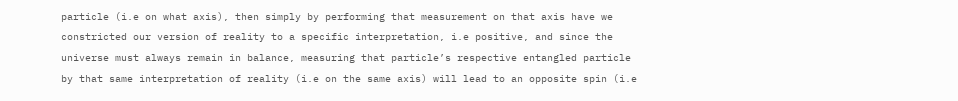particle (i.e on what axis), then simply by performing that measurement on that axis have we constricted our version of reality to a specific interpretation, i.e positive, and since the universe must always remain in balance, measuring that particle’s respective entangled particle by that same interpretation of reality (i.e on the same axis) will lead to an opposite spin (i.e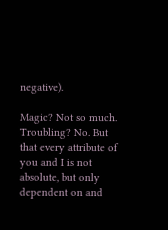negative).

Magic? Not so much. Troubling? No. But that every attribute of you and I is not absolute, but only dependent on and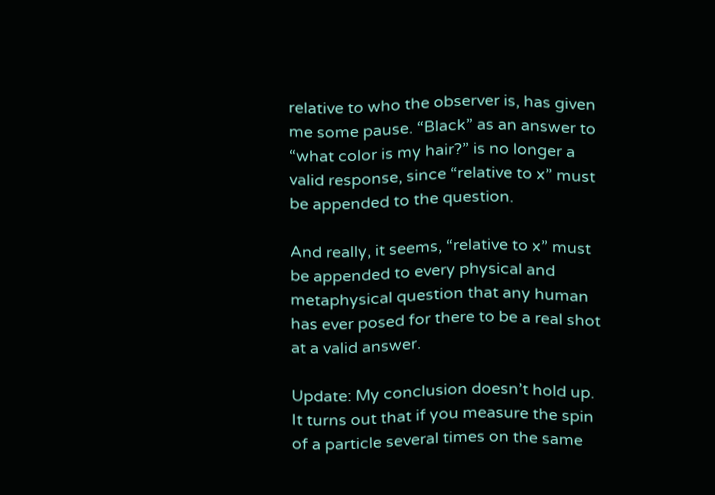relative to who the observer is, has given me some pause. “Black” as an answer to “what color is my hair?” is no longer a valid response, since “relative to x” must be appended to the question.

And really, it seems, “relative to x” must be appended to every physical and metaphysical question that any human has ever posed for there to be a real shot at a valid answer.

Update: My conclusion doesn’t hold up. It turns out that if you measure the spin of a particle several times on the same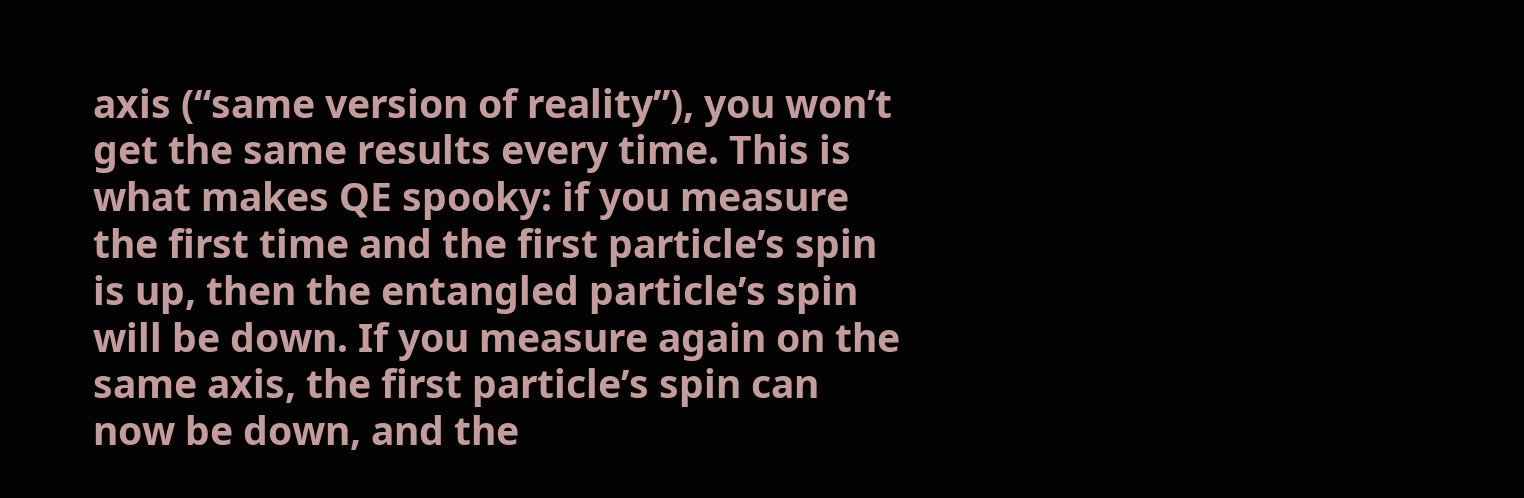axis (“same version of reality”), you won’t get the same results every time. This is what makes QE spooky: if you measure the first time and the first particle’s spin is up, then the entangled particle’s spin will be down. If you measure again on the same axis, the first particle’s spin can now be down, and the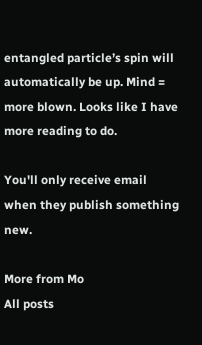entangled particle’s spin will automatically be up. Mind = more blown. Looks like I have more reading to do.

You'll only receive email when they publish something new.

More from Mo
All posts